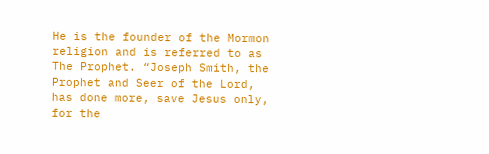He is the founder of the Mormon religion and is referred to as The Prophet. “Joseph Smith, the Prophet and Seer of the Lord, has done more, save Jesus only, for the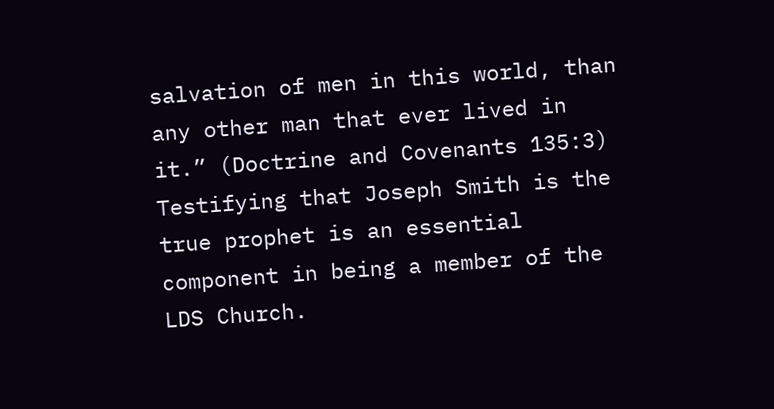salvation of men in this world, than any other man that ever lived in it.” (Doctrine and Covenants 135:3) Testifying that Joseph Smith is the true prophet is an essential component in being a member of the LDS Church.